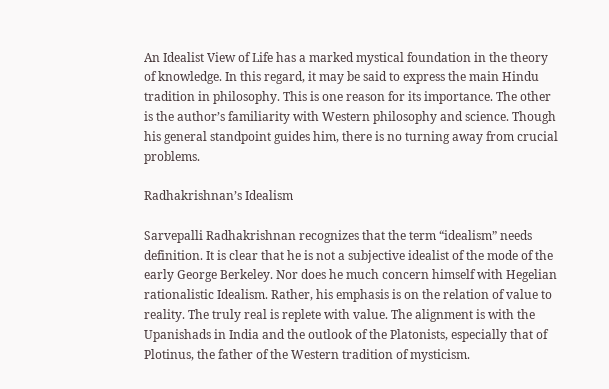An Idealist View of Life has a marked mystical foundation in the theory of knowledge. In this regard, it may be said to express the main Hindu tradition in philosophy. This is one reason for its importance. The other is the author’s familiarity with Western philosophy and science. Though his general standpoint guides him, there is no turning away from crucial problems.

Radhakrishnan’s Idealism

Sarvepalli Radhakrishnan recognizes that the term “idealism” needs definition. It is clear that he is not a subjective idealist of the mode of the early George Berkeley. Nor does he much concern himself with Hegelian rationalistic Idealism. Rather, his emphasis is on the relation of value to reality. The truly real is replete with value. The alignment is with the Upanishads in India and the outlook of the Platonists, especially that of Plotinus, the father of the Western tradition of mysticism.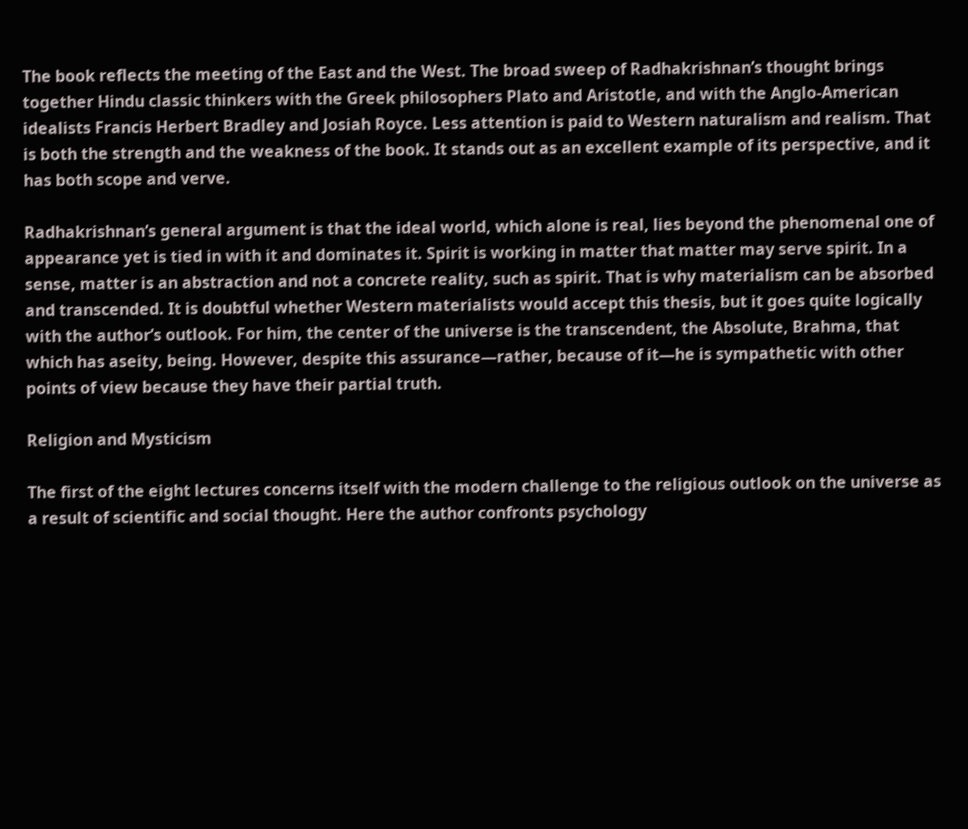The book reflects the meeting of the East and the West. The broad sweep of Radhakrishnan’s thought brings together Hindu classic thinkers with the Greek philosophers Plato and Aristotle, and with the Anglo-American idealists Francis Herbert Bradley and Josiah Royce. Less attention is paid to Western naturalism and realism. That is both the strength and the weakness of the book. It stands out as an excellent example of its perspective, and it has both scope and verve.

Radhakrishnan’s general argument is that the ideal world, which alone is real, lies beyond the phenomenal one of appearance yet is tied in with it and dominates it. Spirit is working in matter that matter may serve spirit. In a sense, matter is an abstraction and not a concrete reality, such as spirit. That is why materialism can be absorbed and transcended. It is doubtful whether Western materialists would accept this thesis, but it goes quite logically with the author’s outlook. For him, the center of the universe is the transcendent, the Absolute, Brahma, that which has aseity, being. However, despite this assurance—rather, because of it—he is sympathetic with other points of view because they have their partial truth.

Religion and Mysticism

The first of the eight lectures concerns itself with the modern challenge to the religious outlook on the universe as a result of scientific and social thought. Here the author confronts psychology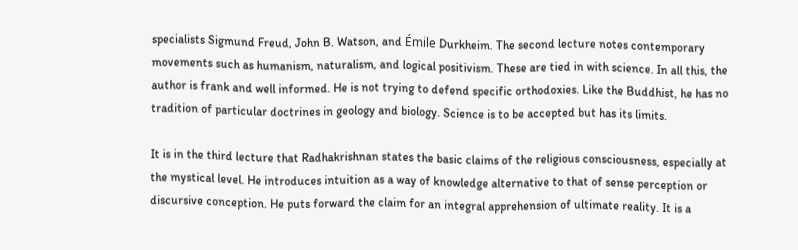specialists Sigmund Freud, John B. Watson, and Émile Durkheim. The second lecture notes contemporary movements such as humanism, naturalism, and logical positivism. These are tied in with science. In all this, the author is frank and well informed. He is not trying to defend specific orthodoxies. Like the Buddhist, he has no tradition of particular doctrines in geology and biology. Science is to be accepted but has its limits.

It is in the third lecture that Radhakrishnan states the basic claims of the religious consciousness, especially at the mystical level. He introduces intuition as a way of knowledge alternative to that of sense perception or discursive conception. He puts forward the claim for an integral apprehension of ultimate reality. It is a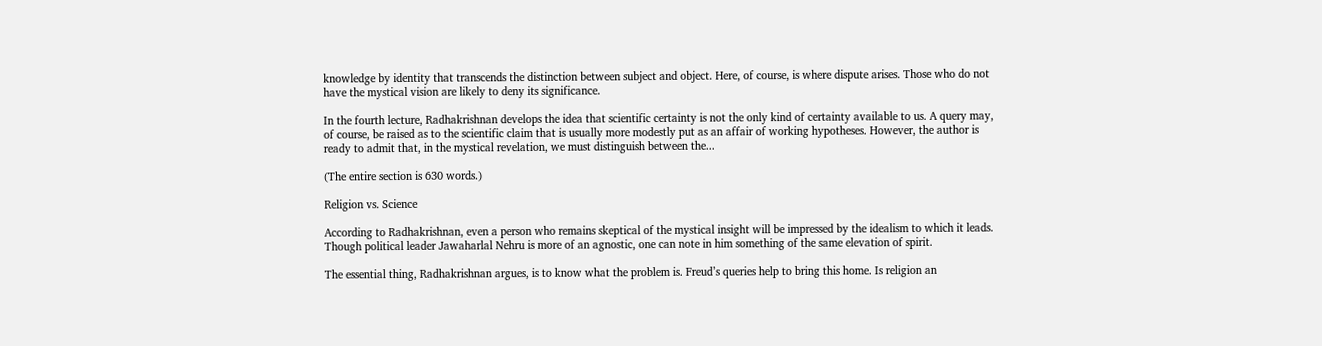knowledge by identity that transcends the distinction between subject and object. Here, of course, is where dispute arises. Those who do not have the mystical vision are likely to deny its significance.

In the fourth lecture, Radhakrishnan develops the idea that scientific certainty is not the only kind of certainty available to us. A query may, of course, be raised as to the scientific claim that is usually more modestly put as an affair of working hypotheses. However, the author is ready to admit that, in the mystical revelation, we must distinguish between the...

(The entire section is 630 words.)

Religion vs. Science

According to Radhakrishnan, even a person who remains skeptical of the mystical insight will be impressed by the idealism to which it leads. Though political leader Jawaharlal Nehru is more of an agnostic, one can note in him something of the same elevation of spirit.

The essential thing, Radhakrishnan argues, is to know what the problem is. Freud’s queries help to bring this home. Is religion an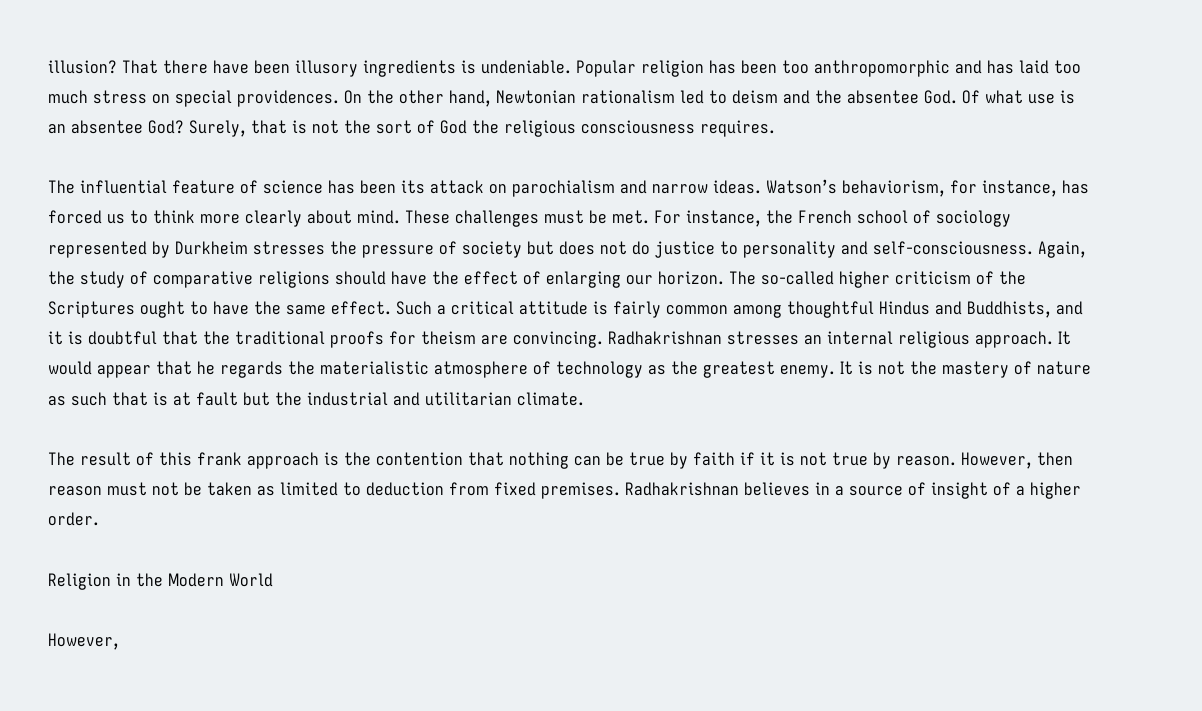illusion? That there have been illusory ingredients is undeniable. Popular religion has been too anthropomorphic and has laid too much stress on special providences. On the other hand, Newtonian rationalism led to deism and the absentee God. Of what use is an absentee God? Surely, that is not the sort of God the religious consciousness requires.

The influential feature of science has been its attack on parochialism and narrow ideas. Watson’s behaviorism, for instance, has forced us to think more clearly about mind. These challenges must be met. For instance, the French school of sociology represented by Durkheim stresses the pressure of society but does not do justice to personality and self-consciousness. Again, the study of comparative religions should have the effect of enlarging our horizon. The so-called higher criticism of the Scriptures ought to have the same effect. Such a critical attitude is fairly common among thoughtful Hindus and Buddhists, and it is doubtful that the traditional proofs for theism are convincing. Radhakrishnan stresses an internal religious approach. It would appear that he regards the materialistic atmosphere of technology as the greatest enemy. It is not the mastery of nature as such that is at fault but the industrial and utilitarian climate.

The result of this frank approach is the contention that nothing can be true by faith if it is not true by reason. However, then reason must not be taken as limited to deduction from fixed premises. Radhakrishnan believes in a source of insight of a higher order.

Religion in the Modern World

However,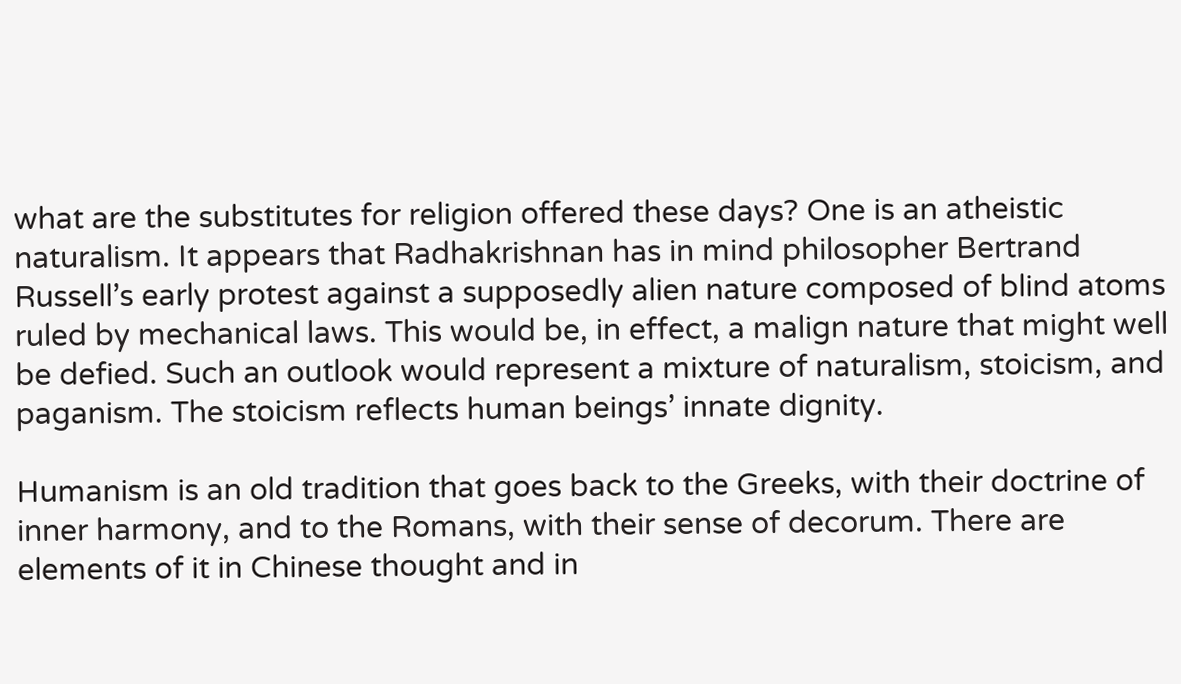what are the substitutes for religion offered these days? One is an atheistic naturalism. It appears that Radhakrishnan has in mind philosopher Bertrand Russell’s early protest against a supposedly alien nature composed of blind atoms ruled by mechanical laws. This would be, in effect, a malign nature that might well be defied. Such an outlook would represent a mixture of naturalism, stoicism, and paganism. The stoicism reflects human beings’ innate dignity.

Humanism is an old tradition that goes back to the Greeks, with their doctrine of inner harmony, and to the Romans, with their sense of decorum. There are elements of it in Chinese thought and in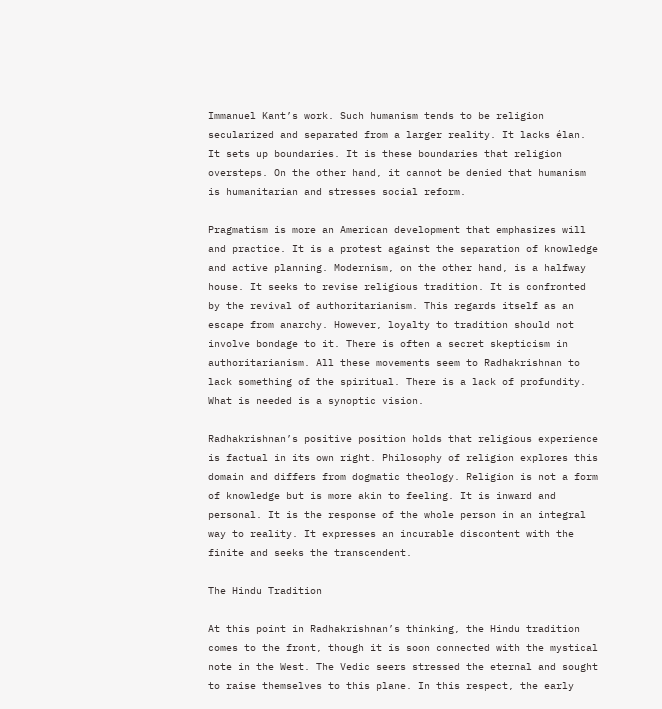Immanuel Kant’s work. Such humanism tends to be religion secularized and separated from a larger reality. It lacks élan. It sets up boundaries. It is these boundaries that religion oversteps. On the other hand, it cannot be denied that humanism is humanitarian and stresses social reform.

Pragmatism is more an American development that emphasizes will and practice. It is a protest against the separation of knowledge and active planning. Modernism, on the other hand, is a halfway house. It seeks to revise religious tradition. It is confronted by the revival of authoritarianism. This regards itself as an escape from anarchy. However, loyalty to tradition should not involve bondage to it. There is often a secret skepticism in authoritarianism. All these movements seem to Radhakrishnan to lack something of the spiritual. There is a lack of profundity. What is needed is a synoptic vision.

Radhakrishnan’s positive position holds that religious experience is factual in its own right. Philosophy of religion explores this domain and differs from dogmatic theology. Religion is not a form of knowledge but is more akin to feeling. It is inward and personal. It is the response of the whole person in an integral way to reality. It expresses an incurable discontent with the finite and seeks the transcendent.

The Hindu Tradition

At this point in Radhakrishnan’s thinking, the Hindu tradition comes to the front, though it is soon connected with the mystical note in the West. The Vedic seers stressed the eternal and sought to raise themselves to this plane. In this respect, the early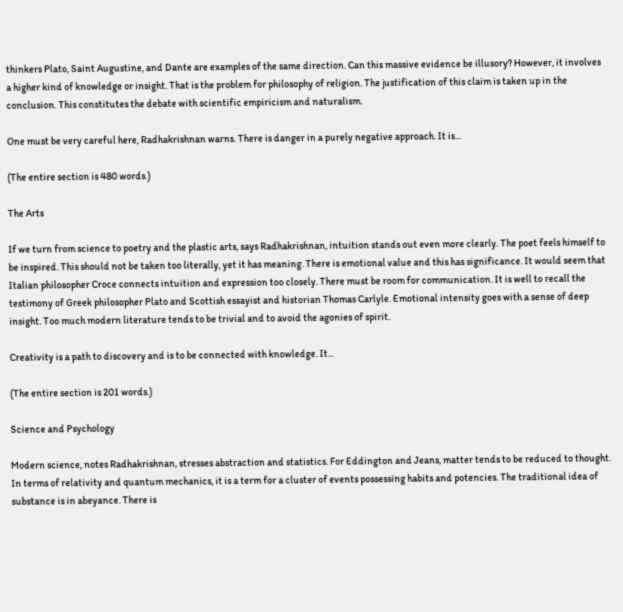thinkers Plato, Saint Augustine, and Dante are examples of the same direction. Can this massive evidence be illusory? However, it involves a higher kind of knowledge or insight. That is the problem for philosophy of religion. The justification of this claim is taken up in the conclusion. This constitutes the debate with scientific empiricism and naturalism.

One must be very careful here, Radhakrishnan warns. There is danger in a purely negative approach. It is...

(The entire section is 480 words.)

The Arts

If we turn from science to poetry and the plastic arts, says Radhakrishnan, intuition stands out even more clearly. The poet feels himself to be inspired. This should not be taken too literally, yet it has meaning. There is emotional value and this has significance. It would seem that Italian philosopher Croce connects intuition and expression too closely. There must be room for communication. It is well to recall the testimony of Greek philosopher Plato and Scottish essayist and historian Thomas Carlyle. Emotional intensity goes with a sense of deep insight. Too much modern literature tends to be trivial and to avoid the agonies of spirit.

Creativity is a path to discovery and is to be connected with knowledge. It...

(The entire section is 201 words.)

Science and Psychology

Modern science, notes Radhakrishnan, stresses abstraction and statistics. For Eddington and Jeans, matter tends to be reduced to thought. In terms of relativity and quantum mechanics, it is a term for a cluster of events possessing habits and potencies. The traditional idea of substance is in abeyance. There is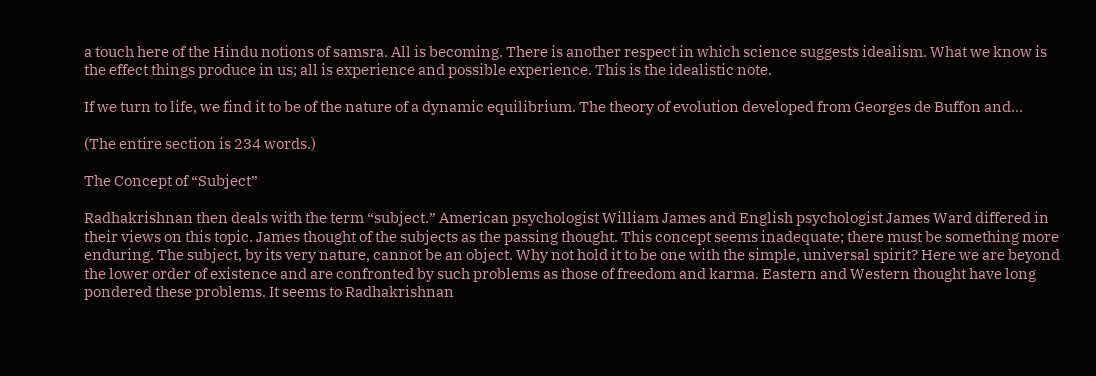a touch here of the Hindu notions of samsra. All is becoming. There is another respect in which science suggests idealism. What we know is the effect things produce in us; all is experience and possible experience. This is the idealistic note.

If we turn to life, we find it to be of the nature of a dynamic equilibrium. The theory of evolution developed from Georges de Buffon and...

(The entire section is 234 words.)

The Concept of “Subject”

Radhakrishnan then deals with the term “subject.” American psychologist William James and English psychologist James Ward differed in their views on this topic. James thought of the subjects as the passing thought. This concept seems inadequate; there must be something more enduring. The subject, by its very nature, cannot be an object. Why not hold it to be one with the simple, universal spirit? Here we are beyond the lower order of existence and are confronted by such problems as those of freedom and karma. Eastern and Western thought have long pondered these problems. It seems to Radhakrishnan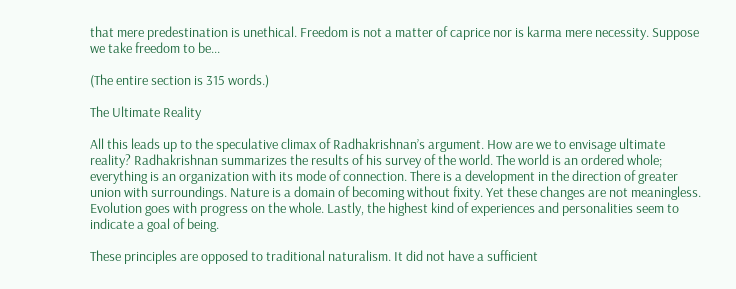that mere predestination is unethical. Freedom is not a matter of caprice nor is karma mere necessity. Suppose we take freedom to be...

(The entire section is 315 words.)

The Ultimate Reality

All this leads up to the speculative climax of Radhakrishnan’s argument. How are we to envisage ultimate reality? Radhakrishnan summarizes the results of his survey of the world. The world is an ordered whole; everything is an organization with its mode of connection. There is a development in the direction of greater union with surroundings. Nature is a domain of becoming without fixity. Yet these changes are not meaningless. Evolution goes with progress on the whole. Lastly, the highest kind of experiences and personalities seem to indicate a goal of being.

These principles are opposed to traditional naturalism. It did not have a sufficient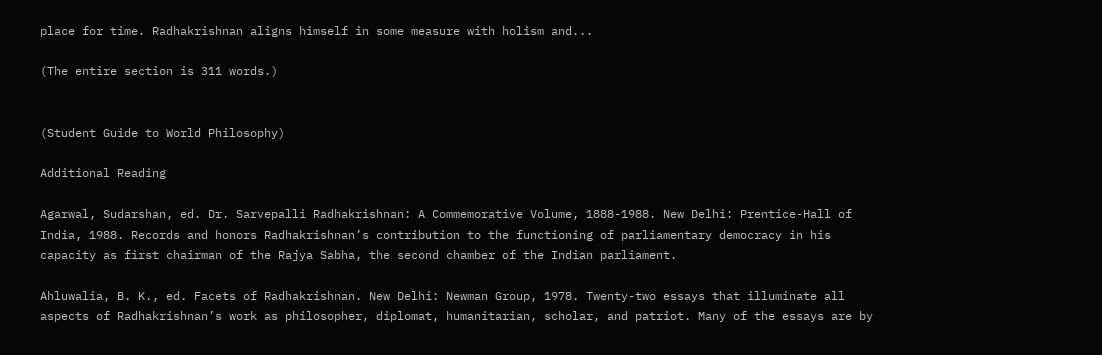place for time. Radhakrishnan aligns himself in some measure with holism and...

(The entire section is 311 words.)


(Student Guide to World Philosophy)

Additional Reading

Agarwal, Sudarshan, ed. Dr. Sarvepalli Radhakrishnan: A Commemorative Volume, 1888-1988. New Delhi: Prentice-Hall of India, 1988. Records and honors Radhakrishnan’s contribution to the functioning of parliamentary democracy in his capacity as first chairman of the Rajya Sabha, the second chamber of the Indian parliament.

Ahluwalia, B. K., ed. Facets of Radhakrishnan. New Delhi: Newman Group, 1978. Twenty-two essays that illuminate all aspects of Radhakrishnan’s work as philosopher, diplomat, humanitarian, scholar, and patriot. Many of the essays are by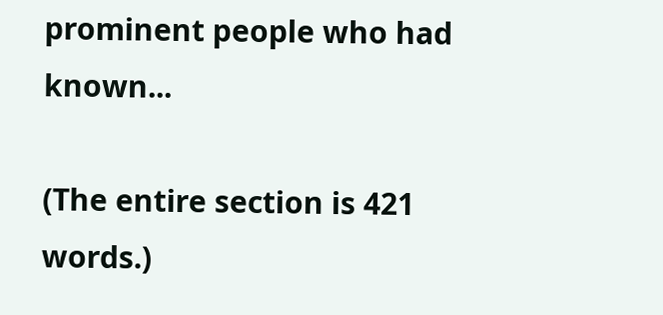prominent people who had known...

(The entire section is 421 words.)